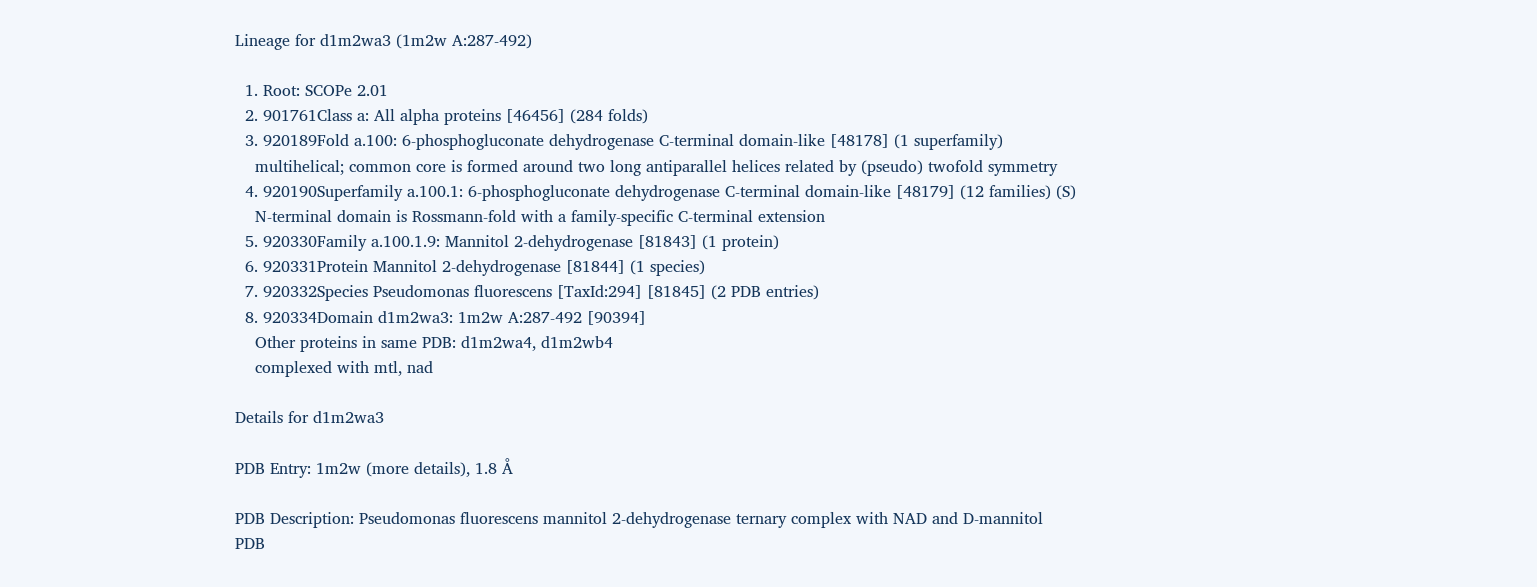Lineage for d1m2wa3 (1m2w A:287-492)

  1. Root: SCOPe 2.01
  2. 901761Class a: All alpha proteins [46456] (284 folds)
  3. 920189Fold a.100: 6-phosphogluconate dehydrogenase C-terminal domain-like [48178] (1 superfamily)
    multihelical; common core is formed around two long antiparallel helices related by (pseudo) twofold symmetry
  4. 920190Superfamily a.100.1: 6-phosphogluconate dehydrogenase C-terminal domain-like [48179] (12 families) (S)
    N-terminal domain is Rossmann-fold with a family-specific C-terminal extension
  5. 920330Family a.100.1.9: Mannitol 2-dehydrogenase [81843] (1 protein)
  6. 920331Protein Mannitol 2-dehydrogenase [81844] (1 species)
  7. 920332Species Pseudomonas fluorescens [TaxId:294] [81845] (2 PDB entries)
  8. 920334Domain d1m2wa3: 1m2w A:287-492 [90394]
    Other proteins in same PDB: d1m2wa4, d1m2wb4
    complexed with mtl, nad

Details for d1m2wa3

PDB Entry: 1m2w (more details), 1.8 Å

PDB Description: Pseudomonas fluorescens mannitol 2-dehydrogenase ternary complex with NAD and D-mannitol
PDB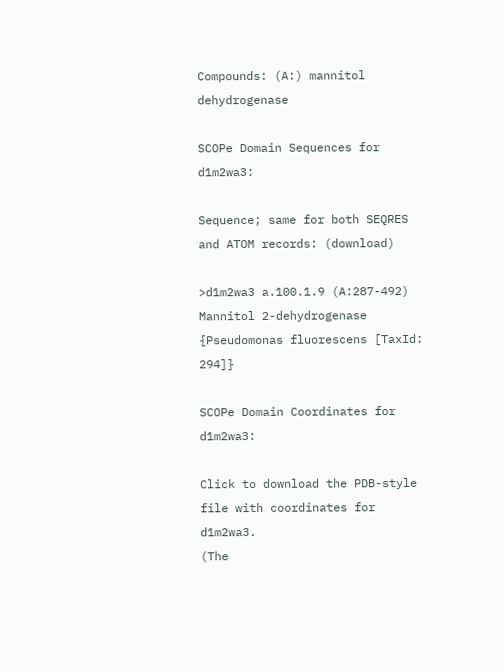Compounds: (A:) mannitol dehydrogenase

SCOPe Domain Sequences for d1m2wa3:

Sequence; same for both SEQRES and ATOM records: (download)

>d1m2wa3 a.100.1.9 (A:287-492) Mannitol 2-dehydrogenase {Pseudomonas fluorescens [TaxId: 294]}

SCOPe Domain Coordinates for d1m2wa3:

Click to download the PDB-style file with coordinates for d1m2wa3.
(The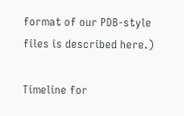format of our PDB-style files is described here.)

Timeline for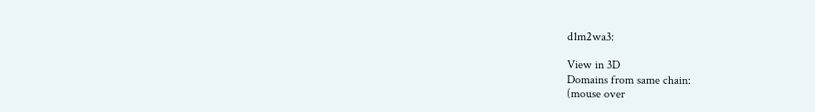d1m2wa3:

View in 3D
Domains from same chain:
(mouse over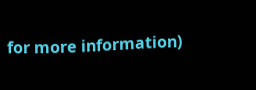for more information)